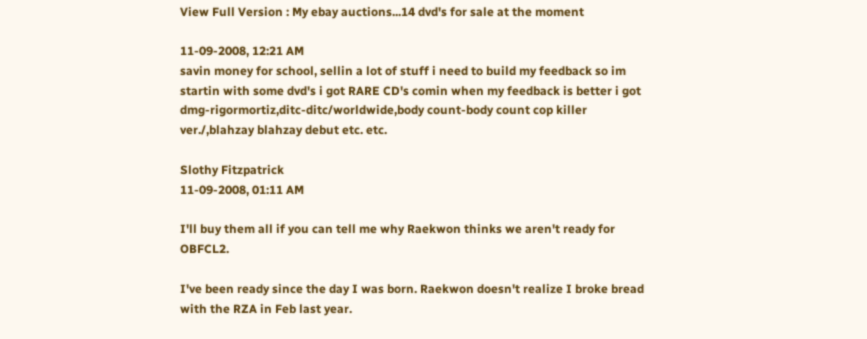View Full Version : My ebay auctions...14 dvd's for sale at the moment

11-09-2008, 12:21 AM
savin money for school, sellin a lot of stuff i need to build my feedback so im startin with some dvd's i got RARE CD's comin when my feedback is better i got dmg-rigormortiz,ditc-ditc/worldwide,body count-body count cop killer ver./,blahzay blahzay debut etc. etc.

Slothy Fitzpatrick
11-09-2008, 01:11 AM

I'll buy them all if you can tell me why Raekwon thinks we aren't ready for OBFCL2.

I've been ready since the day I was born. Raekwon doesn't realize I broke bread with the RZA in Feb last year.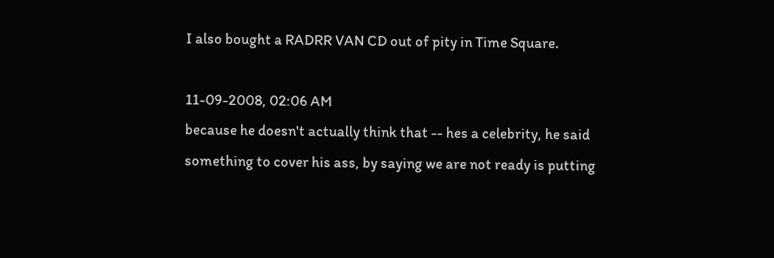I also bought a RADRR VAN CD out of pity in Time Square.

11-09-2008, 02:06 AM
because he doesn't actually think that -- hes a celebrity, he said something to cover his ass, by saying we are not ready is putting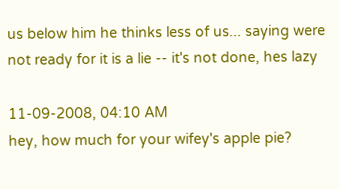us below him he thinks less of us... saying were not ready for it is a lie -- it's not done, hes lazy

11-09-2008, 04:10 AM
hey, how much for your wifey's apple pie?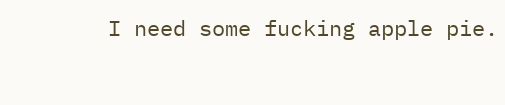I need some fucking apple pie.